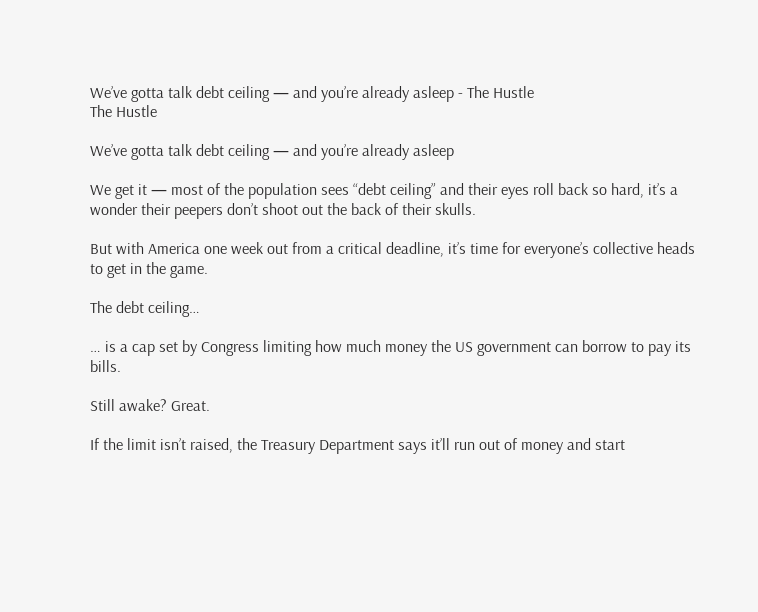We’ve gotta talk debt ceiling — and you’re already asleep - The Hustle
The Hustle

We’ve gotta talk debt ceiling — and you’re already asleep

We get it — most of the population sees “debt ceiling” and their eyes roll back so hard, it’s a wonder their peepers don’t shoot out the back of their skulls.

But with America one week out from a critical deadline, it’s time for everyone’s collective heads to get in the game.

The debt ceiling…

… is a cap set by Congress limiting how much money the US government can borrow to pay its bills.

Still awake? Great.

If the limit isn’t raised, the Treasury Department says it’ll run out of money and start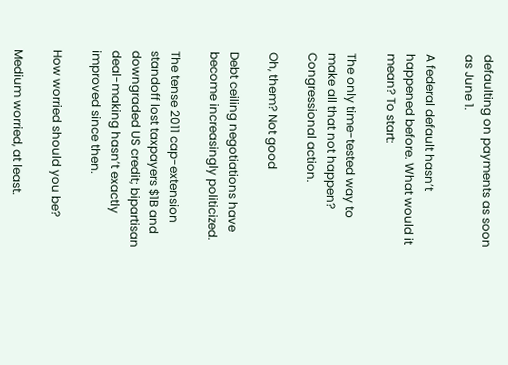defaulting on payments as soon as June 1.

A federal default hasn’t happened before. What would it mean? To start:

The only time-tested way to make all that not happen? Congressional action.

Oh, them? Not good

Debt ceiling negotiations have become increasingly politicized.

The tense 2011 cap-extension standoff lost taxpayers $1B and downgraded US credit; bipartisan deal-making hasn’t exactly improved since then.

How worried should you be?

Medium worried, at least.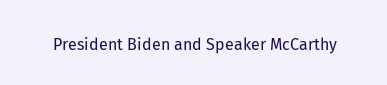President Biden and Speaker McCarthy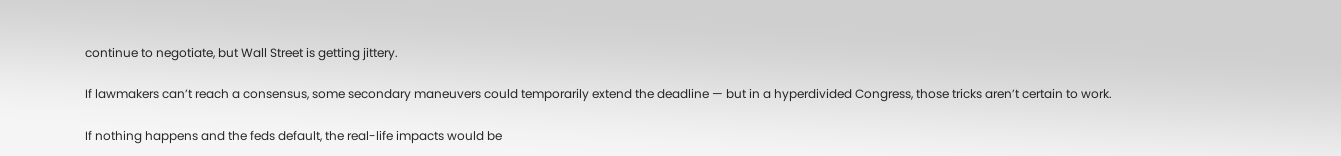continue to negotiate, but Wall Street is getting jittery.

If lawmakers can’t reach a consensus, some secondary maneuvers could temporarily extend the deadline — but in a hyperdivided Congress, those tricks aren’t certain to work.

If nothing happens and the feds default, the real-life impacts would be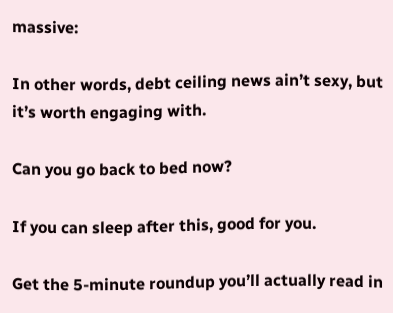massive:

In other words, debt ceiling news ain’t sexy, but it’s worth engaging with.

Can you go back to bed now?

If you can sleep after this, good for you.

Get the 5-minute roundup you’ll actually read in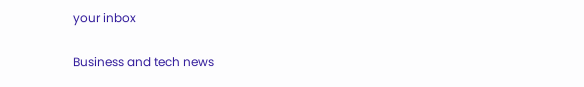your inbox

Business and tech news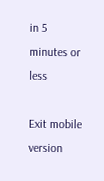in 5 minutes or less

Exit mobile version